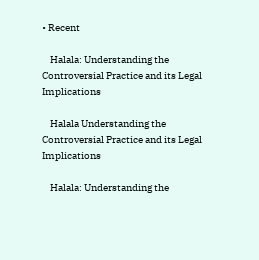• Recent

    Halala: Understanding the Controversial Practice and its Legal Implications

    Halala Understanding the Controversial Practice and its Legal Implications

    Halala: Understanding the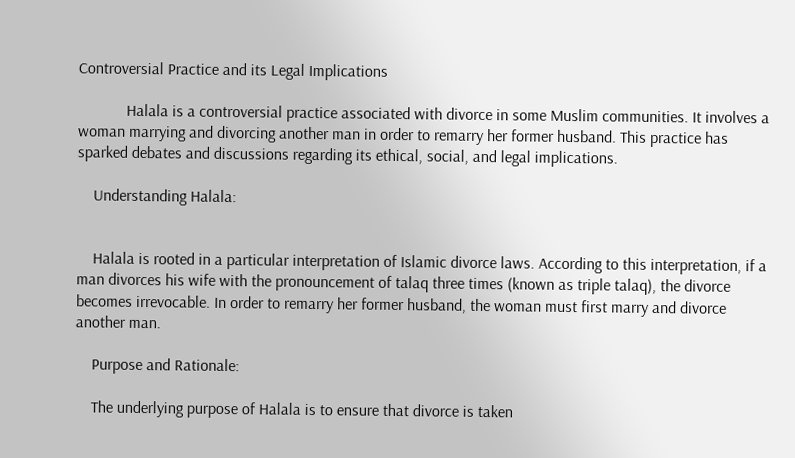Controversial Practice and its Legal Implications

            Halala is a controversial practice associated with divorce in some Muslim communities. It involves a woman marrying and divorcing another man in order to remarry her former husband. This practice has sparked debates and discussions regarding its ethical, social, and legal implications.

    Understanding Halala:


    Halala is rooted in a particular interpretation of Islamic divorce laws. According to this interpretation, if a man divorces his wife with the pronouncement of talaq three times (known as triple talaq), the divorce becomes irrevocable. In order to remarry her former husband, the woman must first marry and divorce another man.

    Purpose and Rationale:

    The underlying purpose of Halala is to ensure that divorce is taken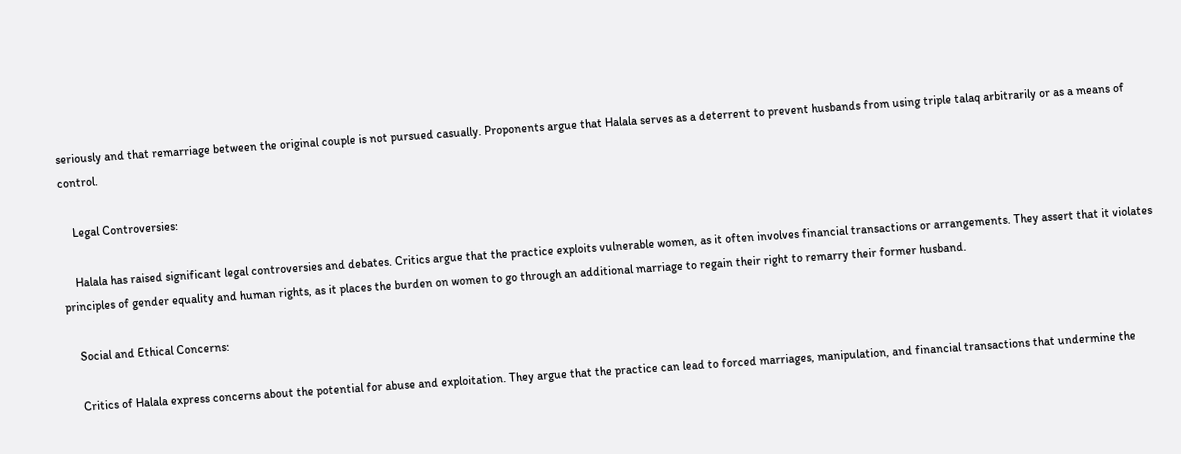seriously and that remarriage between the original couple is not pursued casually. Proponents argue that Halala serves as a deterrent to prevent husbands from using triple talaq arbitrarily or as a means of control.

    Legal Controversies:

    Halala has raised significant legal controversies and debates. Critics argue that the practice exploits vulnerable women, as it often involves financial transactions or arrangements. They assert that it violates principles of gender equality and human rights, as it places the burden on women to go through an additional marriage to regain their right to remarry their former husband.

    Social and Ethical Concerns:

    Critics of Halala express concerns about the potential for abuse and exploitation. They argue that the practice can lead to forced marriages, manipulation, and financial transactions that undermine the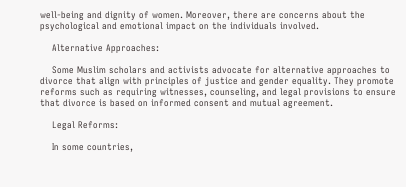well-being and dignity of women. Moreover, there are concerns about the psychological and emotional impact on the individuals involved.

    Alternative Approaches:

    Some Muslim scholars and activists advocate for alternative approaches to divorce that align with principles of justice and gender equality. They promote reforms such as requiring witnesses, counseling, and legal provisions to ensure that divorce is based on informed consent and mutual agreement.

    Legal Reforms:

    In some countries,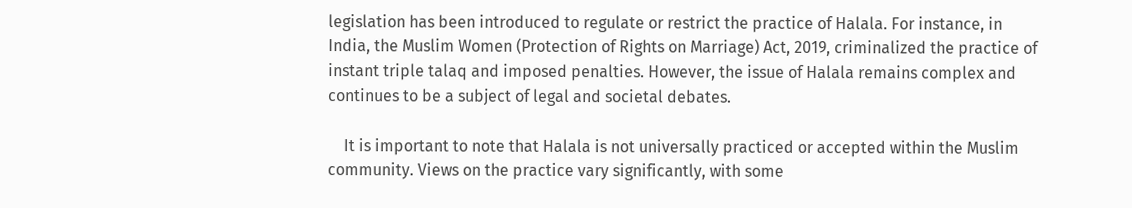legislation has been introduced to regulate or restrict the practice of Halala. For instance, in India, the Muslim Women (Protection of Rights on Marriage) Act, 2019, criminalized the practice of instant triple talaq and imposed penalties. However, the issue of Halala remains complex and continues to be a subject of legal and societal debates.

    It is important to note that Halala is not universally practiced or accepted within the Muslim community. Views on the practice vary significantly, with some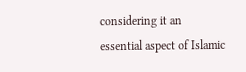considering it an essential aspect of Islamic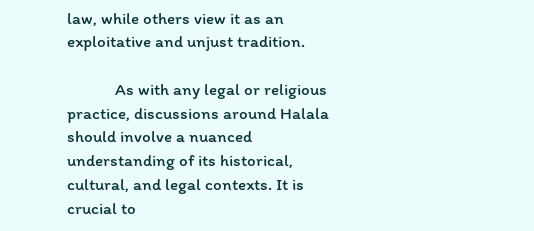law, while others view it as an exploitative and unjust tradition.

            As with any legal or religious practice, discussions around Halala should involve a nuanced understanding of its historical, cultural, and legal contexts. It is crucial to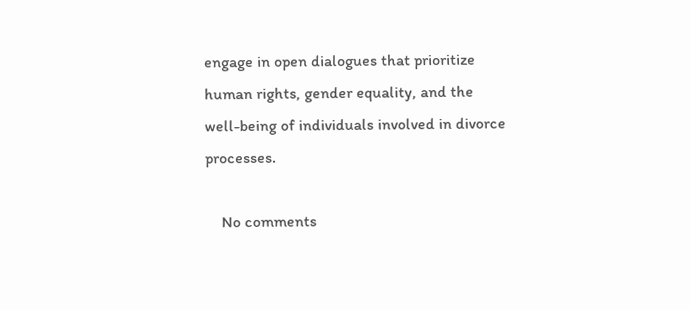engage in open dialogues that prioritize human rights, gender equality, and the well-being of individuals involved in divorce processes.

    No comments